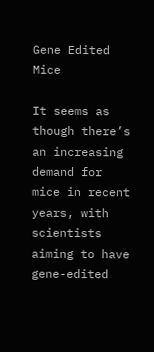Gene Edited Mice

It seems as though there’s an increasing demand for mice in recent years, with scientists aiming to have gene-edited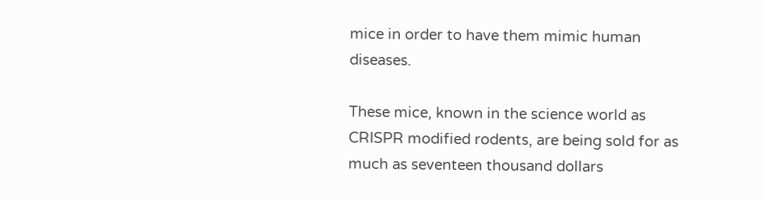mice in order to have them mimic human diseases.

These mice, known in the science world as CRISPR modified rodents, are being sold for as much as seventeen thousand dollars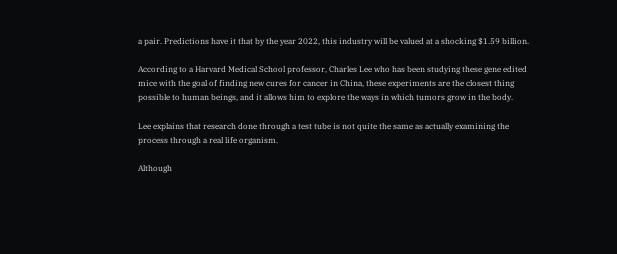a pair. Predictions have it that by the year 2022, this industry will be valued at a shocking $1.59 billion.

According to a Harvard Medical School professor, Charles Lee who has been studying these gene edited mice with the goal of finding new cures for cancer in China, these experiments are the closest thing possible to human beings, and it allows him to explore the ways in which tumors grow in the body.

Lee explains that research done through a test tube is not quite the same as actually examining the process through a real life organism.

Although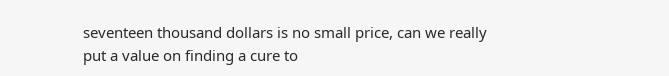seventeen thousand dollars is no small price, can we really put a value on finding a cure to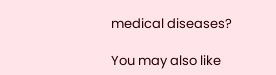medical diseases?

You may also like